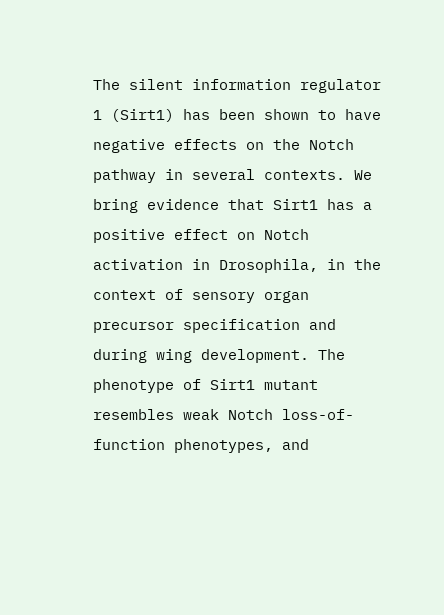The silent information regulator 1 (Sirt1) has been shown to have negative effects on the Notch pathway in several contexts. We bring evidence that Sirt1 has a positive effect on Notch activation in Drosophila, in the context of sensory organ precursor specification and during wing development. The phenotype of Sirt1 mutant resembles weak Notch loss-of-function phenotypes, and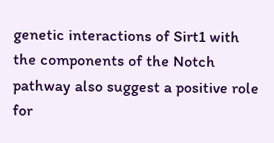genetic interactions of Sirt1 with the components of the Notch pathway also suggest a positive role for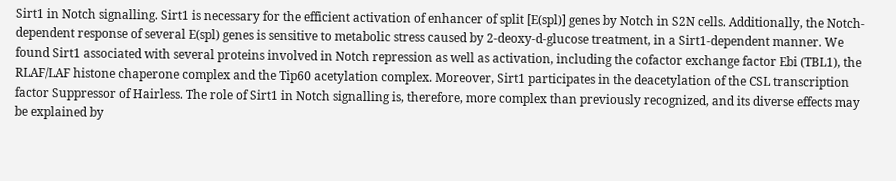Sirt1 in Notch signalling. Sirt1 is necessary for the efficient activation of enhancer of split [E(spl)] genes by Notch in S2N cells. Additionally, the Notch-dependent response of several E(spl) genes is sensitive to metabolic stress caused by 2-deoxy-d-glucose treatment, in a Sirt1-dependent manner. We found Sirt1 associated with several proteins involved in Notch repression as well as activation, including the cofactor exchange factor Ebi (TBL1), the RLAF/LAF histone chaperone complex and the Tip60 acetylation complex. Moreover, Sirt1 participates in the deacetylation of the CSL transcription factor Suppressor of Hairless. The role of Sirt1 in Notch signalling is, therefore, more complex than previously recognized, and its diverse effects may be explained by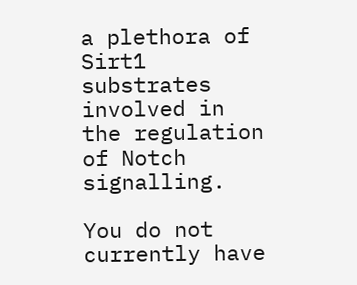a plethora of Sirt1 substrates involved in the regulation of Notch signalling.

You do not currently have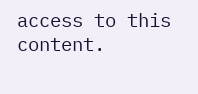access to this content.